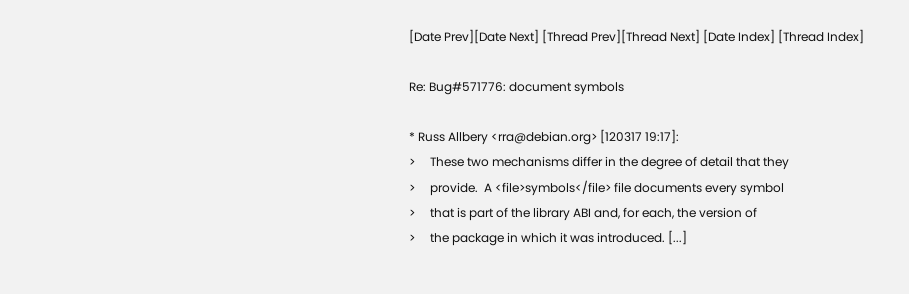[Date Prev][Date Next] [Thread Prev][Thread Next] [Date Index] [Thread Index]

Re: Bug#571776: document symbols

* Russ Allbery <rra@debian.org> [120317 19:17]:
>     These two mechanisms differ in the degree of detail that they
>     provide.  A <file>symbols</file> file documents every symbol
>     that is part of the library ABI and, for each, the version of
>     the package in which it was introduced. [...]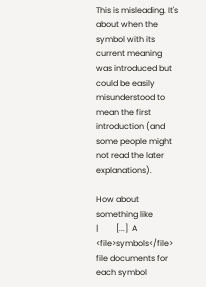This is misleading. It's about when the symbol with its current meaning
was introduced but could be easily misunderstood to mean the first
introduction (and some people might not read the later explanations).

How about something like
|         [...]  A <file>symbols</file> file documents for each symbol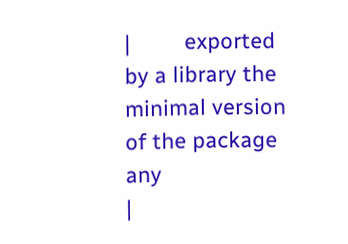|         exported by a library the minimal version of the package any
|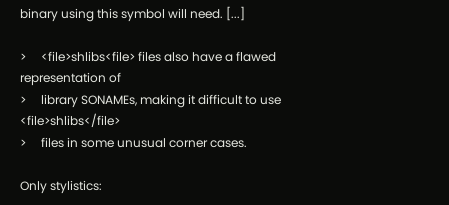binary using this symbol will need. [...]

>     <file>shlibs<file> files also have a flawed representation of
>     library SONAMEs, making it difficult to use <file>shlibs</file>
>     files in some unusual corner cases.

Only stylistics: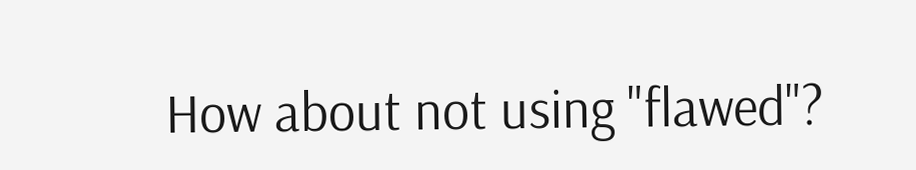How about not using "flawed"?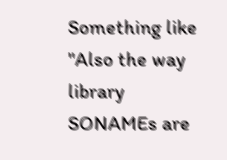Something like
"Also the way library SONAMEs are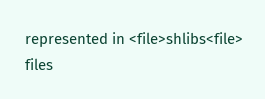represented in <file>shlibs<file>
files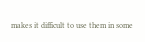makes it difficult to use them in some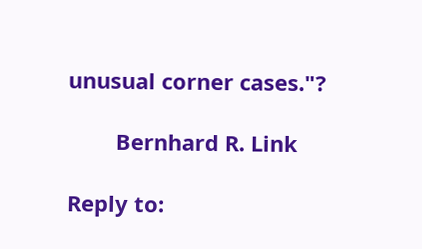unusual corner cases."?

        Bernhard R. Link

Reply to: